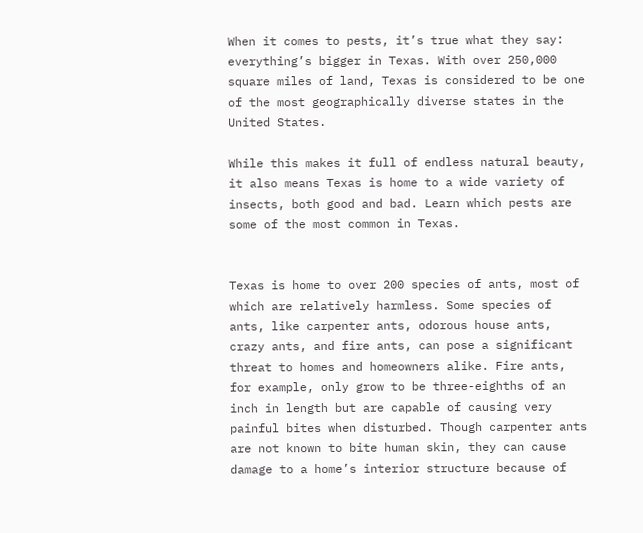When it comes to pests, it’s true what they say: everything’s bigger in Texas. With over 250,000 square miles of land, Texas is considered to be one of the most geographically diverse states in the United States.

While this makes it full of endless natural beauty, it also means Texas is home to a wide variety of insects, both good and bad. Learn which pests are some of the most common in Texas.


Texas is home to over 200 species of ants, most of which are relatively harmless. Some species of ants, like carpenter ants, odorous house ants, crazy ants, and fire ants, can pose a significant threat to homes and homeowners alike. Fire ants, for example, only grow to be three-eighths of an inch in length but are capable of causing very painful bites when disturbed. Though carpenter ants are not known to bite human skin, they can cause damage to a home’s interior structure because of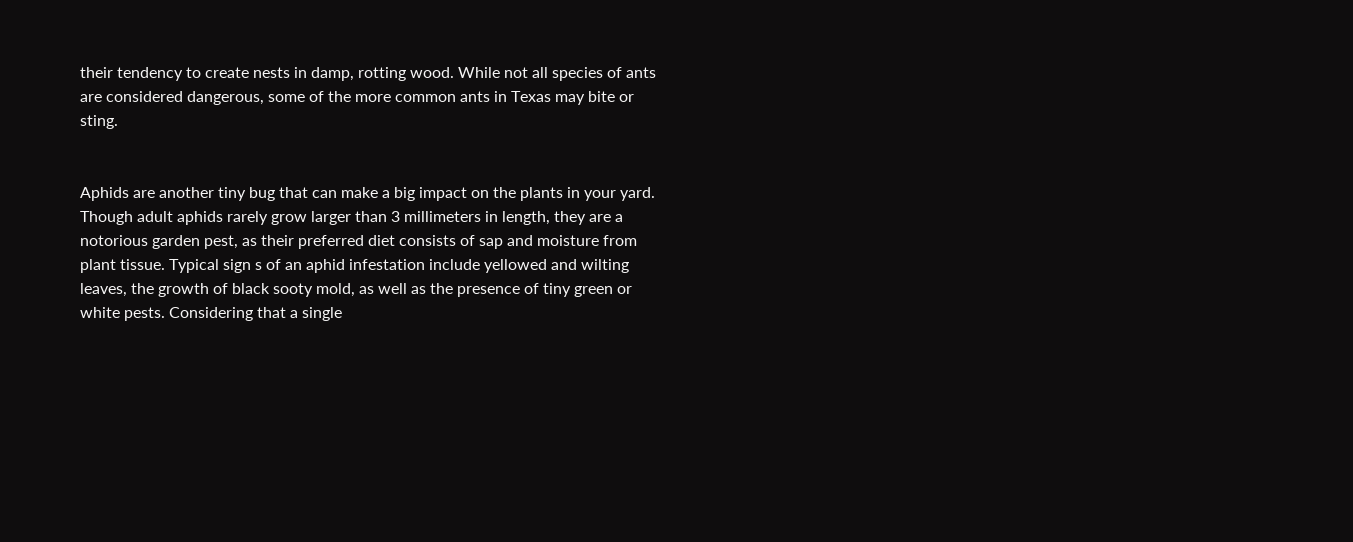their tendency to create nests in damp, rotting wood. While not all species of ants are considered dangerous, some of the more common ants in Texas may bite or sting.


Aphids are another tiny bug that can make a big impact on the plants in your yard. Though adult aphids rarely grow larger than 3 millimeters in length, they are a notorious garden pest, as their preferred diet consists of sap and moisture from plant tissue. Typical sign s of an aphid infestation include yellowed and wilting leaves, the growth of black sooty mold, as well as the presence of tiny green or white pests. Considering that a single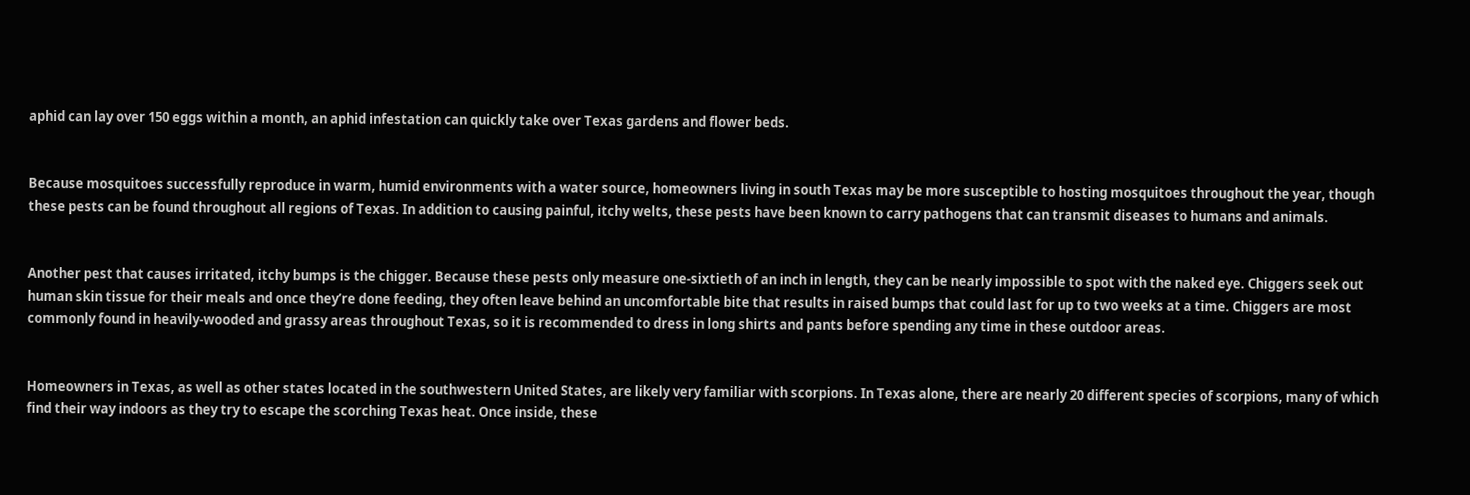aphid can lay over 150 eggs within a month, an aphid infestation can quickly take over Texas gardens and flower beds.


Because mosquitoes successfully reproduce in warm, humid environments with a water source, homeowners living in south Texas may be more susceptible to hosting mosquitoes throughout the year, though these pests can be found throughout all regions of Texas. In addition to causing painful, itchy welts, these pests have been known to carry pathogens that can transmit diseases to humans and animals.


Another pest that causes irritated, itchy bumps is the chigger. Because these pests only measure one-sixtieth of an inch in length, they can be nearly impossible to spot with the naked eye. Chiggers seek out human skin tissue for their meals and once they’re done feeding, they often leave behind an uncomfortable bite that results in raised bumps that could last for up to two weeks at a time. Chiggers are most commonly found in heavily-wooded and grassy areas throughout Texas, so it is recommended to dress in long shirts and pants before spending any time in these outdoor areas.


Homeowners in Texas, as well as other states located in the southwestern United States, are likely very familiar with scorpions. In Texas alone, there are nearly 20 different species of scorpions, many of which find their way indoors as they try to escape the scorching Texas heat. Once inside, these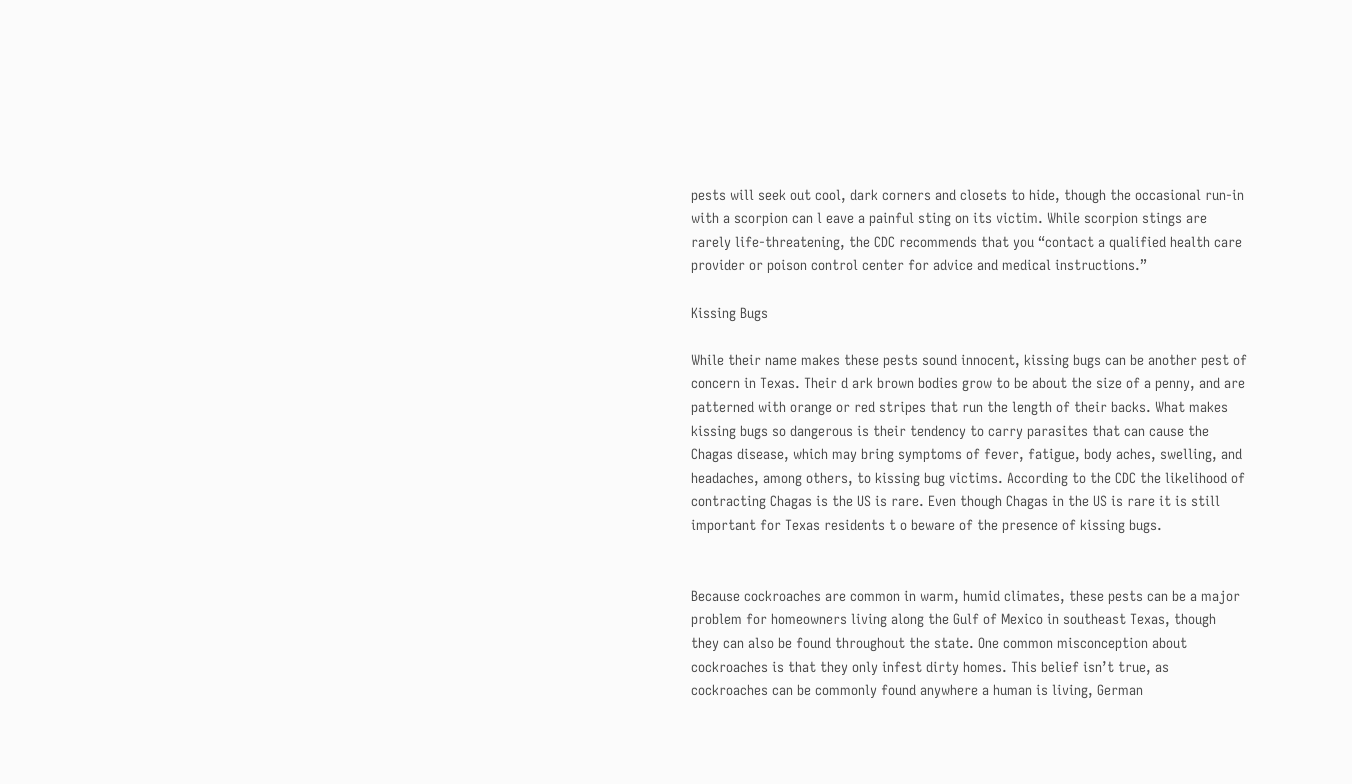pests will seek out cool, dark corners and closets to hide, though the occasional run-in with a scorpion can l eave a painful sting on its victim. While scorpion stings are rarely life-threatening, the CDC recommends that you “contact a qualified health care provider or poison control center for advice and medical instructions.”

Kissing Bugs

While their name makes these pests sound innocent, kissing bugs can be another pest of concern in Texas. Their d ark brown bodies grow to be about the size of a penny, and are patterned with orange or red stripes that run the length of their backs. What makes kissing bugs so dangerous is their tendency to carry parasites that can cause the Chagas disease, which may bring symptoms of fever, fatigue, body aches, swelling, and headaches, among others, to kissing bug victims. According to the CDC the likelihood of contracting Chagas is the US is rare. Even though Chagas in the US is rare it is still important for Texas residents t o beware of the presence of kissing bugs.


Because cockroaches are common in warm, humid climates, these pests can be a major problem for homeowners living along the Gulf of Mexico in southeast Texas, though they can also be found throughout the state. One common misconception about cockroaches is that they only infest dirty homes. This belief isn’t true, as cockroaches can be commonly found anywhere a human is living, German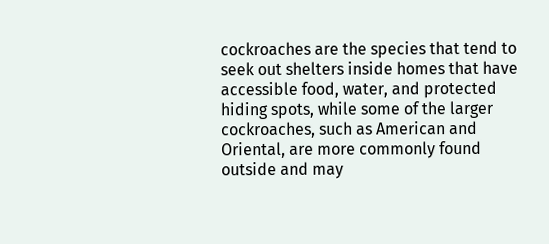cockroaches are the species that tend to seek out shelters inside homes that have accessible food, water, and protected hiding spots, while some of the larger cockroaches, such as American and Oriental, are more commonly found outside and may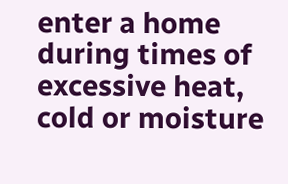enter a home during times of excessive heat, cold or moisture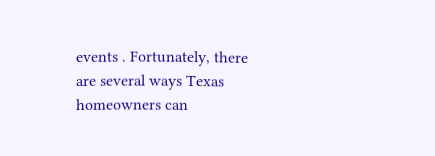events . Fortunately, there are several ways Texas homeowners can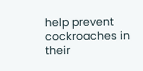help prevent cockroaches in their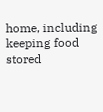home, including keeping food stored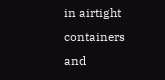in airtight containers and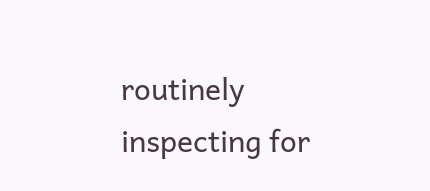routinely inspecting for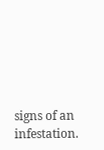signs of an infestation.